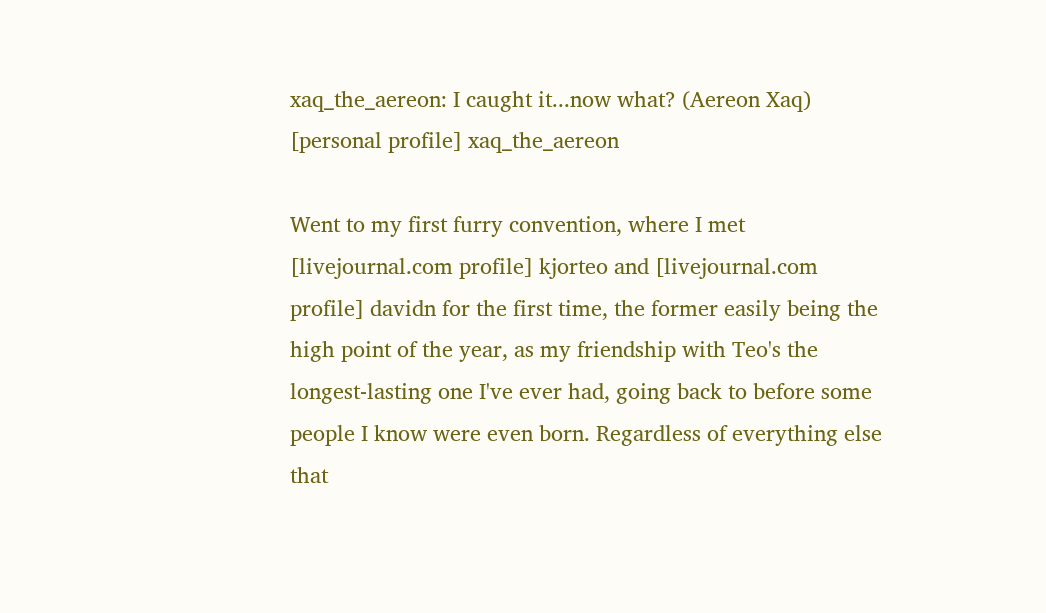xaq_the_aereon: I caught it...now what? (Aereon Xaq)
[personal profile] xaq_the_aereon

Went to my first furry convention, where I met [livejournal.com profile] kjorteo and [livejournal.com profile] davidn for the first time, the former easily being the high point of the year, as my friendship with Teo's the longest-lasting one I've ever had, going back to before some people I know were even born. Regardless of everything else that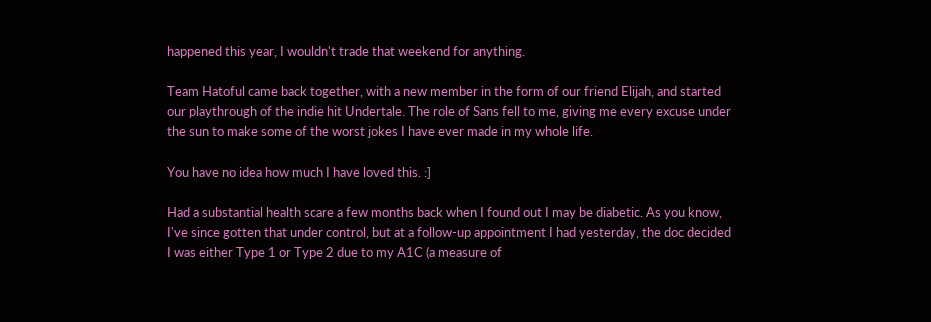happened this year, I wouldn't trade that weekend for anything.

Team Hatoful came back together, with a new member in the form of our friend Elijah, and started our playthrough of the indie hit Undertale. The role of Sans fell to me, giving me every excuse under the sun to make some of the worst jokes I have ever made in my whole life.

You have no idea how much I have loved this. :]

Had a substantial health scare a few months back when I found out I may be diabetic. As you know, I've since gotten that under control, but at a follow-up appointment I had yesterday, the doc decided I was either Type 1 or Type 2 due to my A1C (a measure of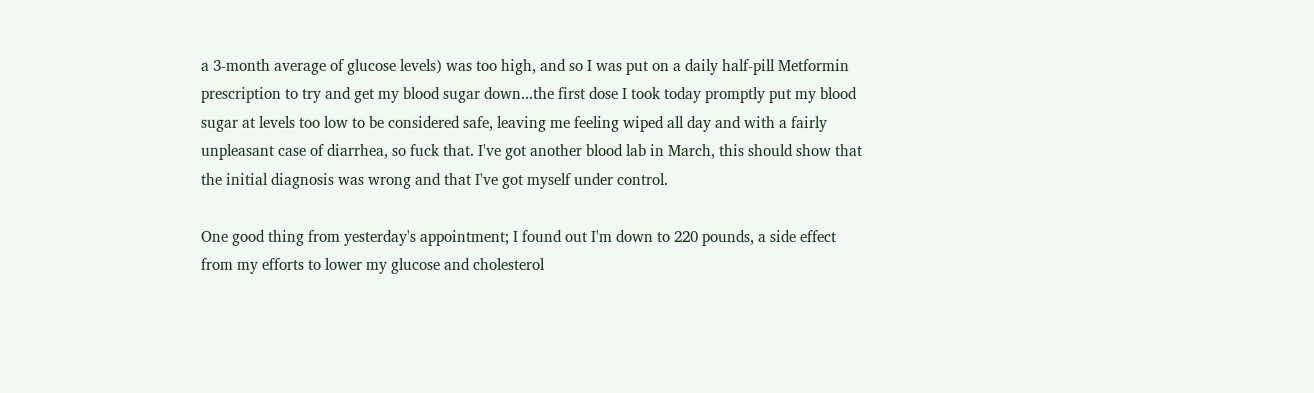a 3-month average of glucose levels) was too high, and so I was put on a daily half-pill Metformin prescription to try and get my blood sugar down...the first dose I took today promptly put my blood sugar at levels too low to be considered safe, leaving me feeling wiped all day and with a fairly unpleasant case of diarrhea, so fuck that. I've got another blood lab in March, this should show that the initial diagnosis was wrong and that I've got myself under control.

One good thing from yesterday's appointment; I found out I'm down to 220 pounds, a side effect from my efforts to lower my glucose and cholesterol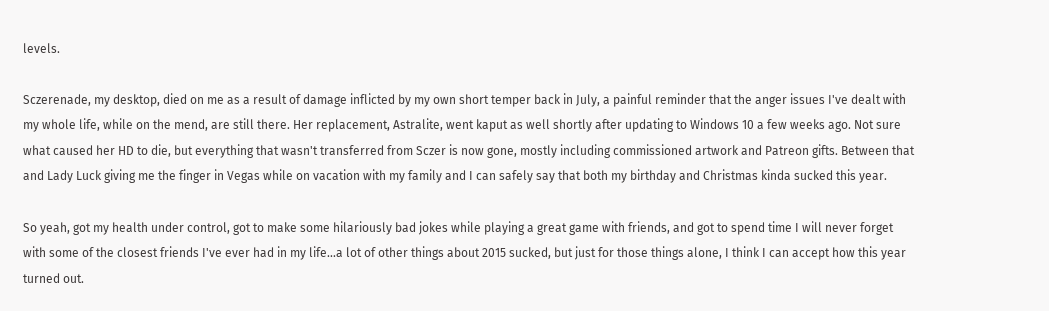levels.

Sczerenade, my desktop, died on me as a result of damage inflicted by my own short temper back in July, a painful reminder that the anger issues I've dealt with my whole life, while on the mend, are still there. Her replacement, Astralite, went kaput as well shortly after updating to Windows 10 a few weeks ago. Not sure what caused her HD to die, but everything that wasn't transferred from Sczer is now gone, mostly including commissioned artwork and Patreon gifts. Between that and Lady Luck giving me the finger in Vegas while on vacation with my family and I can safely say that both my birthday and Christmas kinda sucked this year.

So yeah, got my health under control, got to make some hilariously bad jokes while playing a great game with friends, and got to spend time I will never forget with some of the closest friends I've ever had in my life...a lot of other things about 2015 sucked, but just for those things alone, I think I can accept how this year turned out.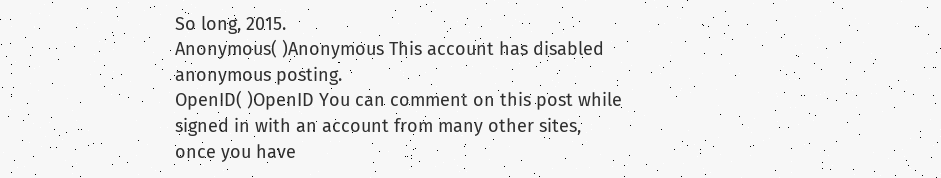So long, 2015.
Anonymous( )Anonymous This account has disabled anonymous posting.
OpenID( )OpenID You can comment on this post while signed in with an account from many other sites, once you have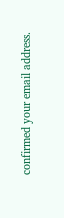confirmed your email address.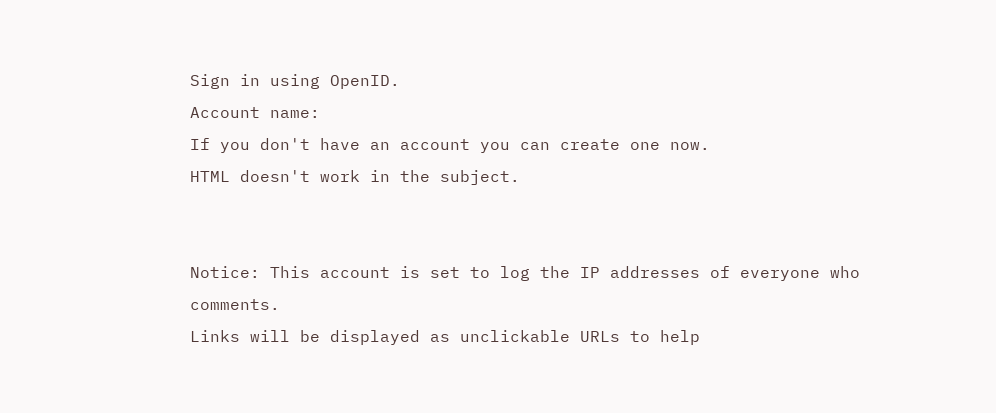Sign in using OpenID.
Account name:
If you don't have an account you can create one now.
HTML doesn't work in the subject.


Notice: This account is set to log the IP addresses of everyone who comments.
Links will be displayed as unclickable URLs to help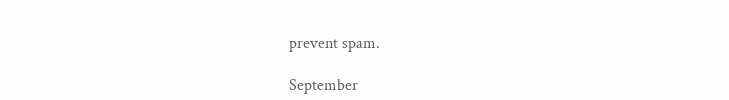prevent spam.

September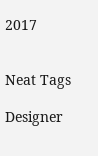2017


Neat Tags

Designer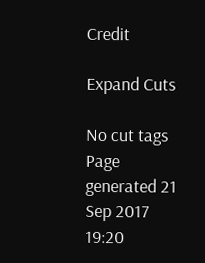Credit

Expand Cuts

No cut tags
Page generated 21 Sep 2017 19:20